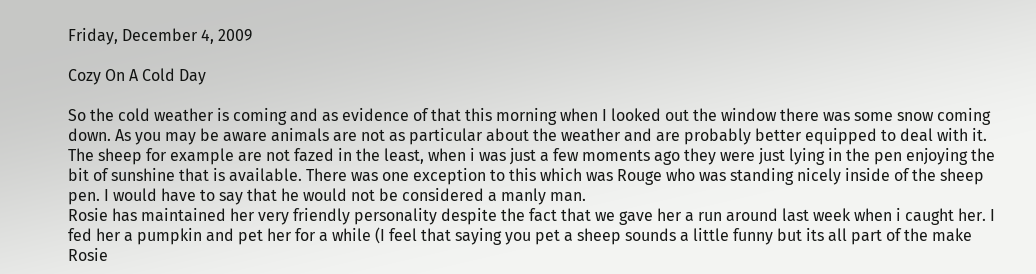Friday, December 4, 2009

Cozy On A Cold Day

So the cold weather is coming and as evidence of that this morning when I looked out the window there was some snow coming down. As you may be aware animals are not as particular about the weather and are probably better equipped to deal with it. The sheep for example are not fazed in the least, when i was just a few moments ago they were just lying in the pen enjoying the bit of sunshine that is available. There was one exception to this which was Rouge who was standing nicely inside of the sheep pen. I would have to say that he would not be considered a manly man.
Rosie has maintained her very friendly personality despite the fact that we gave her a run around last week when i caught her. I fed her a pumpkin and pet her for a while (I feel that saying you pet a sheep sounds a little funny but its all part of the make Rosie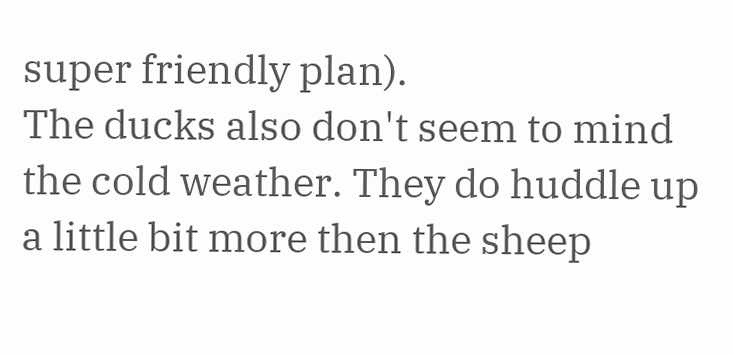super friendly plan).
The ducks also don't seem to mind the cold weather. They do huddle up a little bit more then the sheep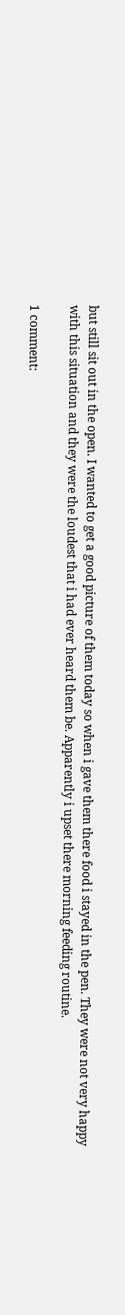but still sit out in the open. I wanted to get a good picture of them today so when i gave them there food i stayed in the pen. They were not very happy with this situation and they were the loudest that i had ever heard them be. Apparently i upset there morning feeding routine.

1 comment: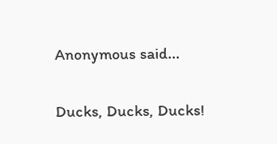Anonymous said...

Ducks, Ducks, Ducks!